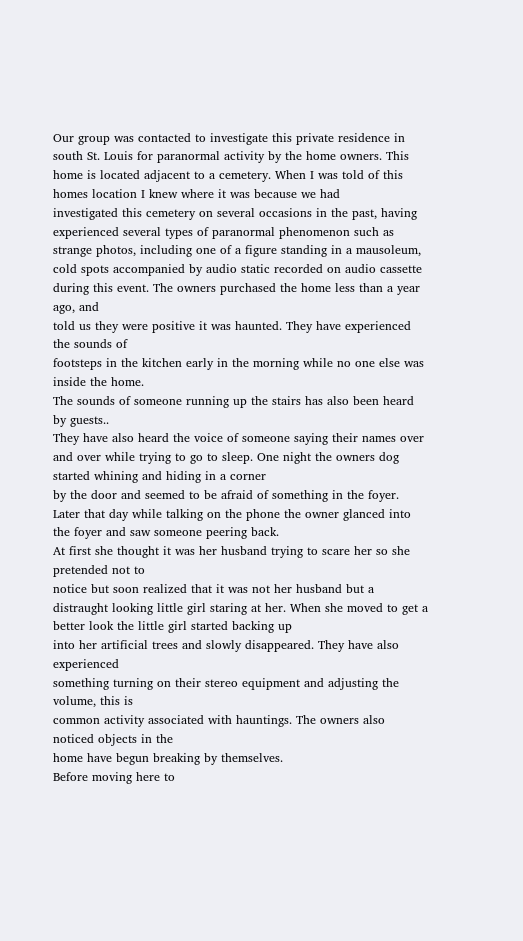Our group was contacted to investigate this private residence in south St. Louis for paranormal activity by the home owners. This home is located adjacent to a cemetery. When I was told of this homes location I knew where it was because we had
investigated this cemetery on several occasions in the past, having experienced several types of paranormal phenomenon such as strange photos, including one of a figure standing in a mausoleum, cold spots accompanied by audio static recorded on audio cassette during this event. The owners purchased the home less than a year ago, and
told us they were positive it was haunted. They have experienced the sounds of
footsteps in the kitchen early in the morning while no one else was inside the home.
The sounds of someone running up the stairs has also been heard by guests..
They have also heard the voice of someone saying their names over and over while trying to go to sleep. One night the owners dog started whining and hiding in a corner
by the door and seemed to be afraid of something in the foyer. Later that day while talking on the phone the owner glanced into the foyer and saw someone peering back.
At first she thought it was her husband trying to scare her so she pretended not to
notice but soon realized that it was not her husband but a distraught looking little girl staring at her. When she moved to get a better look the little girl started backing up
into her artificial trees and slowly disappeared. They have also experienced
something turning on their stereo equipment and adjusting the volume, this is
common activity associated with hauntings. The owners also noticed objects in the
home have begun breaking by themselves.
Before moving here to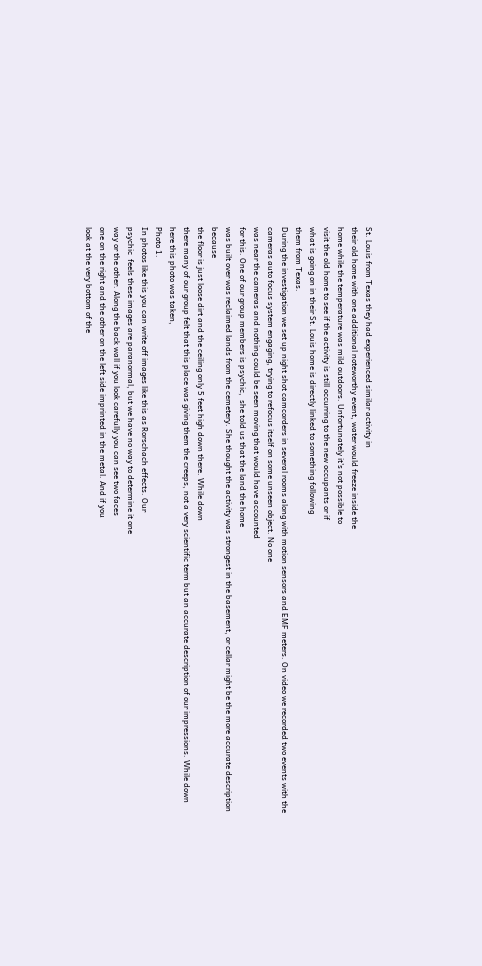St. Louis from Texas they had experienced similar activity in
their old home with one additional noteworthy event, water would freeze inside the
home while the temperature was mild outdoors. Unfortunately it's not possible to
visit the old home to see if the activity is still occurring to the new occupants or if
what is going on in their St. Louis home is directly linked to something following
them from Texas.
During the investigation we set up night shot camcorders in several rooms along with motion sensors and EMF meters. On video we recorded two events with the cameras auto focus system engaging, trying to refocus itself on some unseen object. No one
was near the cameras and nothing could be seen moving that would have accounted
for this. One of our group members is psychic,  she told us that the land the home
was built over was reclaimed lands from the cemetery. She thought the activity was strongest in the basement, or cellar might be the more accurate description because
the floor is just loose dirt and the ceiling only 5 feet high down there. While down
there many of our group felt that this place was giving them the creeps, not a very scientific term but an accurate description of our impressions. While down here this photo was taken,
Photo 1.
In photos like this you can write off images like this as Rorschach effects. Our
psychic  feels these images are paranormal, but we have no way to determine it one
way or the other. Along the back wall if you look carefully you can see two faces
one on the right and the other on the left side imprinted in the metal. And if you
look at the very bottom of the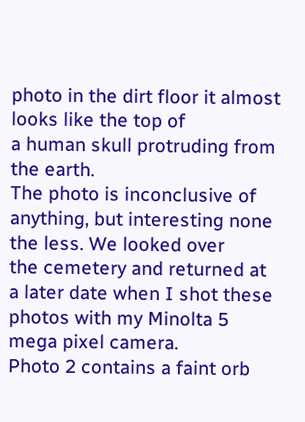photo in the dirt floor it almost looks like the top of
a human skull protruding from the earth.
The photo is inconclusive of anything, but interesting none the less. We looked over
the cemetery and returned at a later date when I shot these photos with my Minolta 5 mega pixel camera.
Photo 2 contains a faint orb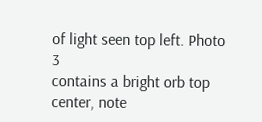of light seen top left. Photo 3
contains a bright orb top center, note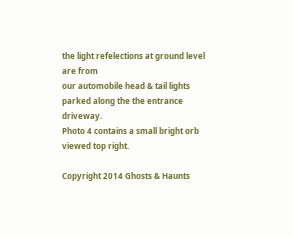the light refelections at ground level are from
our automobile head & tail lights parked along the the entrance driveway.
Photo 4 contains a small bright orb viewed top right.

Copyright 2014 Ghosts & Haunts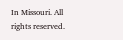In Missouri. All rights reserved.